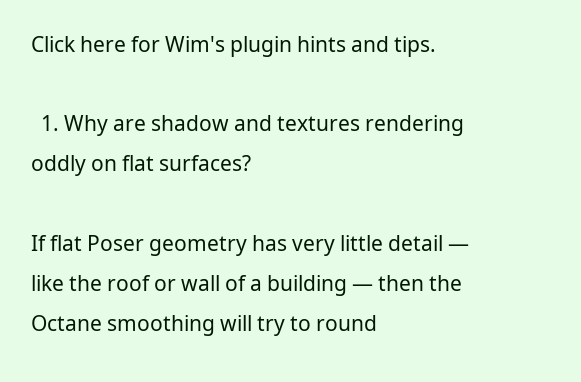Click here for Wim's plugin hints and tips.

  1. Why are shadow and textures rendering oddly on flat surfaces?

If flat Poser geometry has very little detail — like the roof or wall of a building — then the Octane smoothing will try to round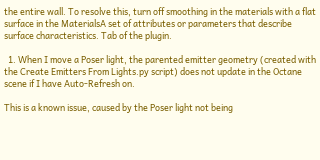the entire wall. To resolve this, turn off smoothing in the materials with a flat surface in the MaterialsA set of attributes or parameters that describe surface characteristics. Tab of the plugin.

  1. When I move a Poser light, the parented emitter geometry (created with the Create Emitters From Lights.py script) does not update in the Octane scene if I have Auto-Refresh on.

This is a known issue, caused by the Poser light not being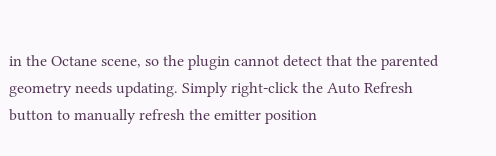in the Octane scene, so the plugin cannot detect that the parented geometry needs updating. Simply right-click the Auto Refresh button to manually refresh the emitter position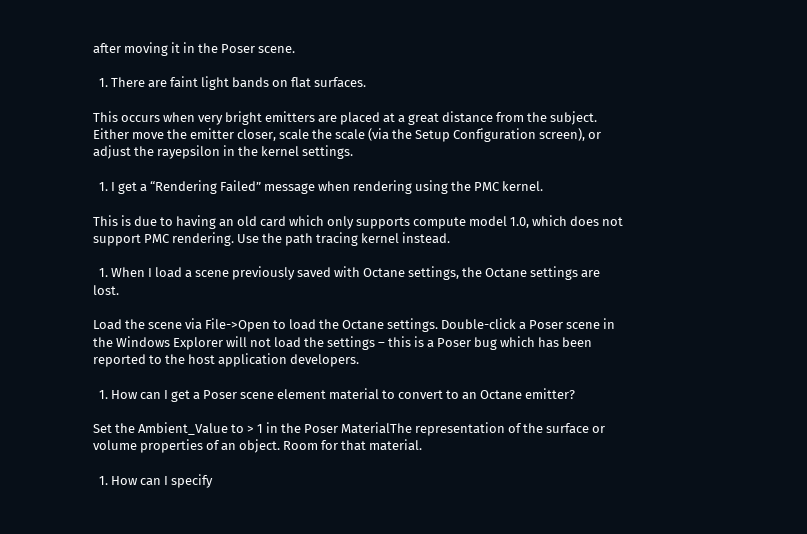after moving it in the Poser scene.

  1. There are faint light bands on flat surfaces.

This occurs when very bright emitters are placed at a great distance from the subject. Either move the emitter closer, scale the scale (via the Setup Configuration screen), or adjust the rayepsilon in the kernel settings.

  1. I get a “Rendering Failed” message when rendering using the PMC kernel.

This is due to having an old card which only supports compute model 1.0, which does not support PMC rendering. Use the path tracing kernel instead.

  1. When I load a scene previously saved with Octane settings, the Octane settings are lost.

Load the scene via File->Open to load the Octane settings. Double-click a Poser scene in the Windows Explorer will not load the settings – this is a Poser bug which has been reported to the host application developers.

  1. How can I get a Poser scene element material to convert to an Octane emitter?

Set the Ambient_Value to > 1 in the Poser MaterialThe representation of the surface or volume properties of an object. Room for that material.

  1. How can I specify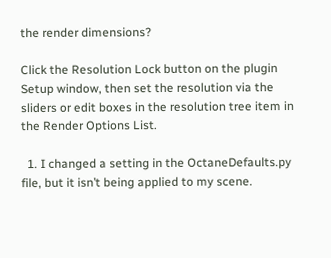the render dimensions?

Click the Resolution Lock button on the plugin Setup window, then set the resolution via the sliders or edit boxes in the resolution tree item in the Render Options List.

  1. I changed a setting in the OctaneDefaults.py file, but it isn’t being applied to my scene.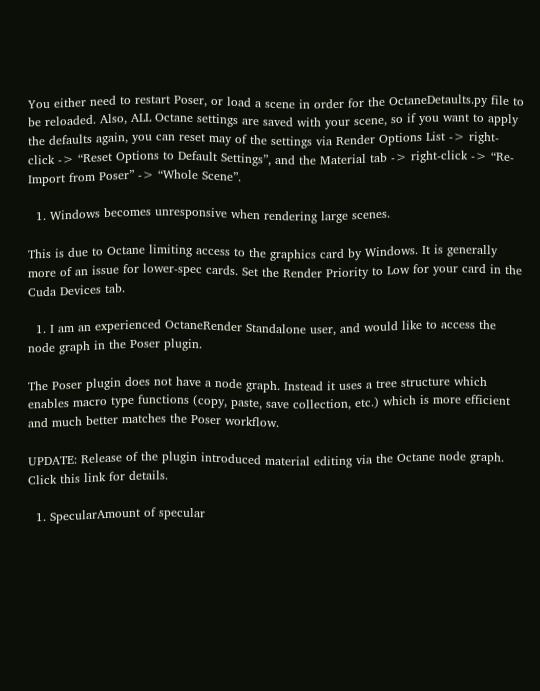You either need to restart Poser, or load a scene in order for the OctaneDetaults.py file to be reloaded. Also, ALL Octane settings are saved with your scene, so if you want to apply the defaults again, you can reset may of the settings via Render Options List -> right-click -> “Reset Options to Default Settings”, and the Material tab -> right-click -> “Re-Import from Poser” -> “Whole Scene”.

  1. Windows becomes unresponsive when rendering large scenes.

This is due to Octane limiting access to the graphics card by Windows. It is generally more of an issue for lower-spec cards. Set the Render Priority to Low for your card in the Cuda Devices tab.

  1. I am an experienced OctaneRender Standalone user, and would like to access the node graph in the Poser plugin.

The Poser plugin does not have a node graph. Instead it uses a tree structure which enables macro type functions (copy, paste, save collection, etc.) which is more efficient and much better matches the Poser workflow.

UPDATE: Release of the plugin introduced material editing via the Octane node graph. Click this link for details.

  1. SpecularAmount of specular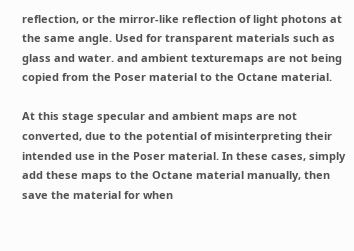reflection, or the mirror-like reflection of light photons at the same angle. Used for transparent materials such as glass and water. and ambient texturemaps are not being copied from the Poser material to the Octane material.

At this stage specular and ambient maps are not converted, due to the potential of misinterpreting their intended use in the Poser material. In these cases, simply add these maps to the Octane material manually, then save the material for when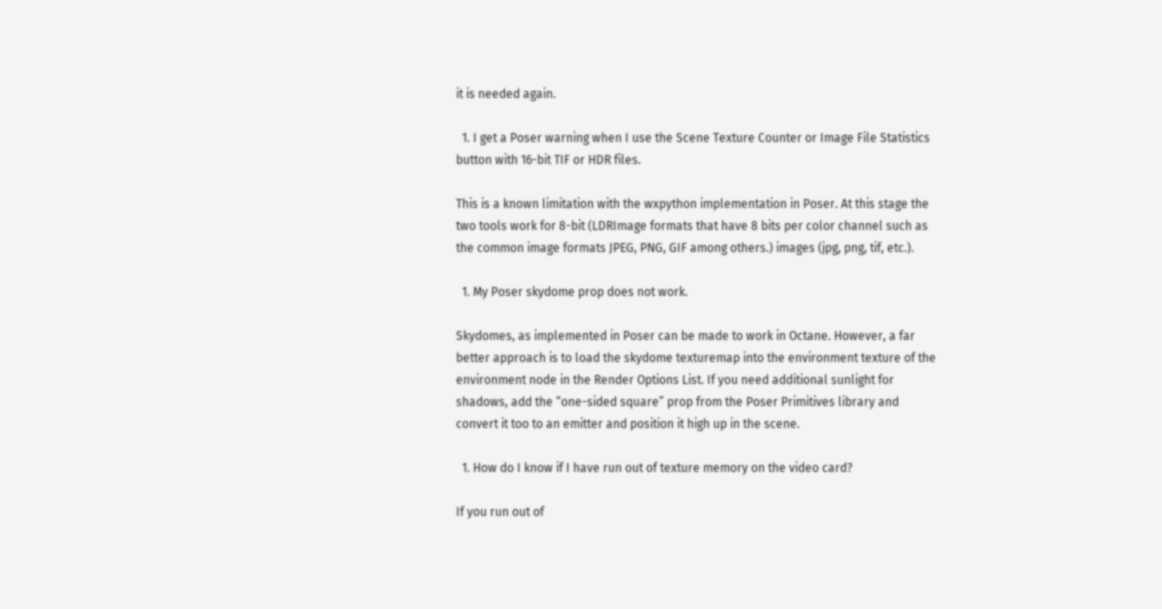it is needed again.

  1. I get a Poser warning when I use the Scene Texture Counter or Image File Statistics button with 16-bit TIF or HDR files.

This is a known limitation with the wxpython implementation in Poser. At this stage the two tools work for 8-bit (LDRImage formats that have 8 bits per color channel such as the common image formats JPEG, PNG, GIF among others.) images (jpg, png, tif, etc.).

  1. My Poser skydome prop does not work.

Skydomes, as implemented in Poser can be made to work in Octane. However, a far better approach is to load the skydome texturemap into the environment texture of the environment node in the Render Options List. If you need additional sunlight for shadows, add the “one-sided square” prop from the Poser Primitives library and convert it too to an emitter and position it high up in the scene.

  1. How do I know if I have run out of texture memory on the video card?

If you run out of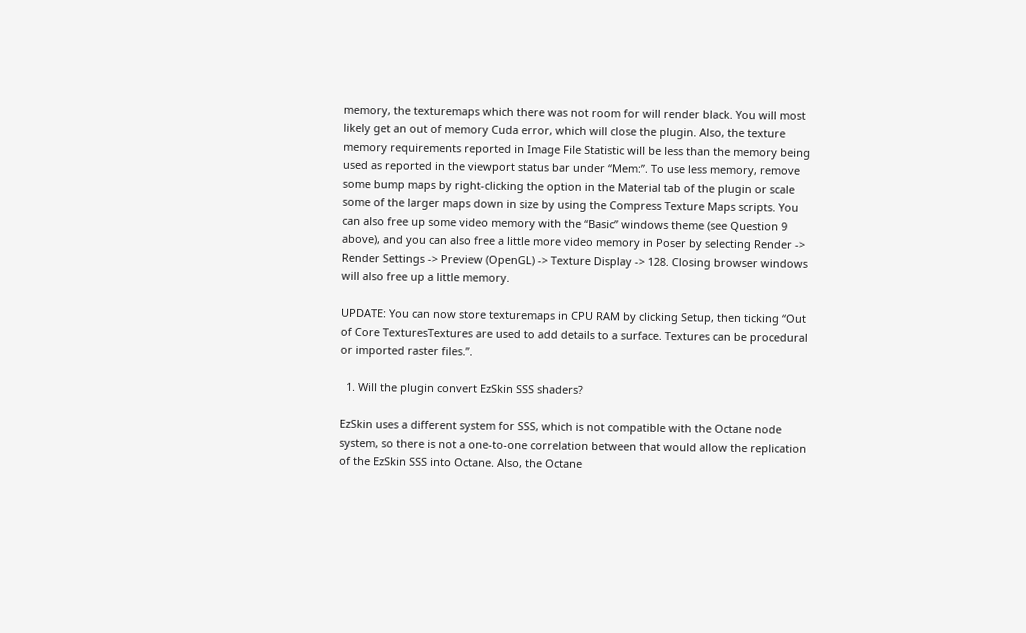memory, the texturemaps which there was not room for will render black. You will most likely get an out of memory Cuda error, which will close the plugin. Also, the texture memory requirements reported in Image File Statistic will be less than the memory being used as reported in the viewport status bar under “Mem:”. To use less memory, remove some bump maps by right-clicking the option in the Material tab of the plugin or scale some of the larger maps down in size by using the Compress Texture Maps scripts. You can also free up some video memory with the “Basic” windows theme (see Question 9 above), and you can also free a little more video memory in Poser by selecting Render -> Render Settings -> Preview (OpenGL) -> Texture Display -> 128. Closing browser windows will also free up a little memory.

UPDATE: You can now store texturemaps in CPU RAM by clicking Setup, then ticking “Out of Core TexturesTextures are used to add details to a surface. Textures can be procedural or imported raster files.”.

  1. Will the plugin convert EzSkin SSS shaders?

EzSkin uses a different system for SSS, which is not compatible with the Octane node system, so there is not a one-to-one correlation between that would allow the replication of the EzSkin SSS into Octane. Also, the Octane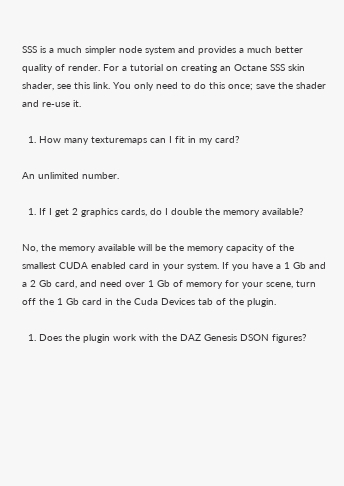SSS is a much simpler node system and provides a much better quality of render. For a tutorial on creating an Octane SSS skin shader, see this link. You only need to do this once; save the shader and re-use it.

  1. How many texturemaps can I fit in my card?

An unlimited number.

  1. If I get 2 graphics cards, do I double the memory available?

No, the memory available will be the memory capacity of the smallest CUDA enabled card in your system. If you have a 1 Gb and a 2 Gb card, and need over 1 Gb of memory for your scene, turn off the 1 Gb card in the Cuda Devices tab of the plugin.

  1. Does the plugin work with the DAZ Genesis DSON figures?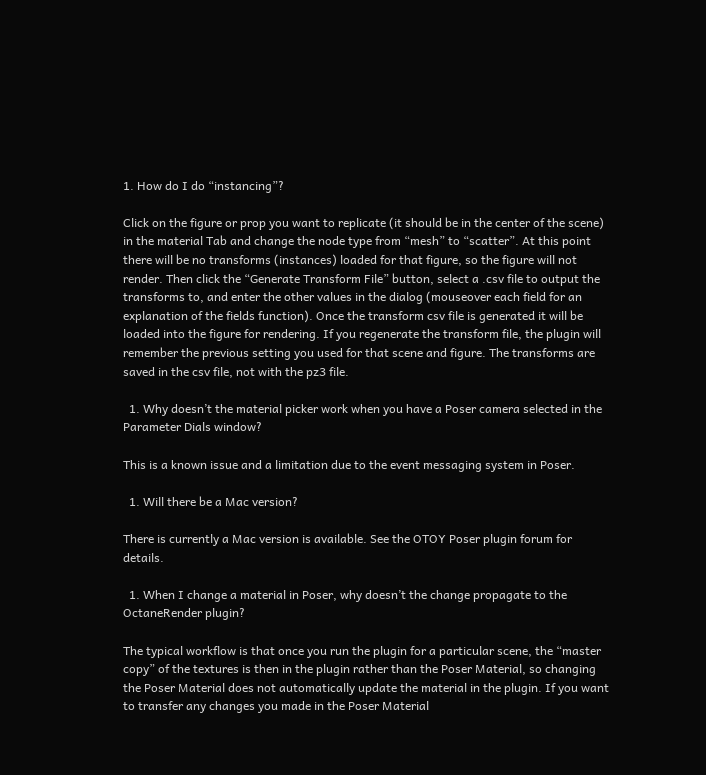1. How do I do “instancing”?

Click on the figure or prop you want to replicate (it should be in the center of the scene) in the material Tab and change the node type from “mesh” to “scatter”. At this point there will be no transforms (instances) loaded for that figure, so the figure will not render. Then click the “Generate Transform File” button, select a .csv file to output the transforms to, and enter the other values in the dialog (mouseover each field for an explanation of the fields function). Once the transform csv file is generated it will be loaded into the figure for rendering. If you regenerate the transform file, the plugin will remember the previous setting you used for that scene and figure. The transforms are saved in the csv file, not with the pz3 file.

  1. Why doesn’t the material picker work when you have a Poser camera selected in the Parameter Dials window?

This is a known issue and a limitation due to the event messaging system in Poser.

  1. Will there be a Mac version?

There is currently a Mac version is available. See the OTOY Poser plugin forum for details.

  1. When I change a material in Poser, why doesn’t the change propagate to the OctaneRender plugin?

The typical workflow is that once you run the plugin for a particular scene, the “master copy” of the textures is then in the plugin rather than the Poser Material, so changing the Poser Material does not automatically update the material in the plugin. If you want to transfer any changes you made in the Poser Material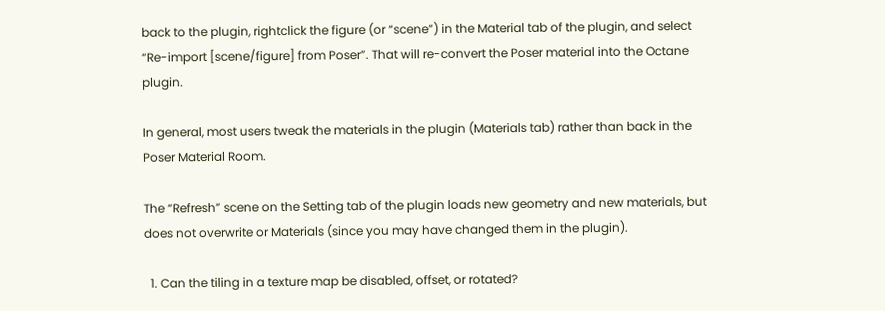back to the plugin, rightclick the figure (or “scene”) in the Material tab of the plugin, and select “Re-import [scene/figure] from Poser”. That will re-convert the Poser material into the Octane plugin.

In general, most users tweak the materials in the plugin (Materials tab) rather than back in the Poser Material Room.

The “Refresh” scene on the Setting tab of the plugin loads new geometry and new materials, but does not overwrite or Materials (since you may have changed them in the plugin).

  1. Can the tiling in a texture map be disabled, offset, or rotated?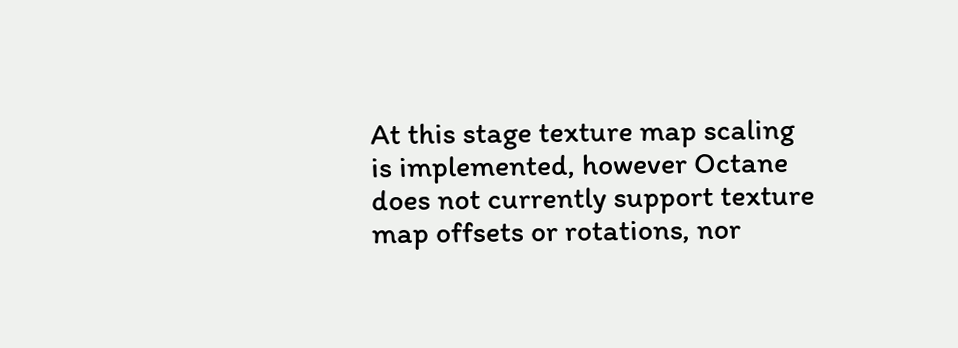At this stage texture map scaling is implemented, however Octane does not currently support texture map offsets or rotations, nor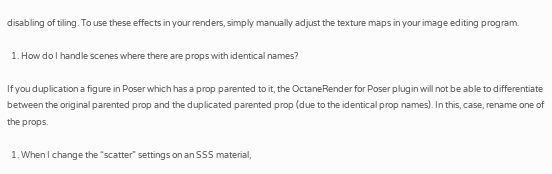disabling of tiling. To use these effects in your renders, simply manually adjust the texture maps in your image editing program.

  1. How do I handle scenes where there are props with identical names?

If you duplication a figure in Poser which has a prop parented to it, the OctaneRender for Poser plugin will not be able to differentiate between the original parented prop and the duplicated parented prop (due to the identical prop names). In this, case, rename one of the props.

  1. When I change the “scatter” settings on an SSS material,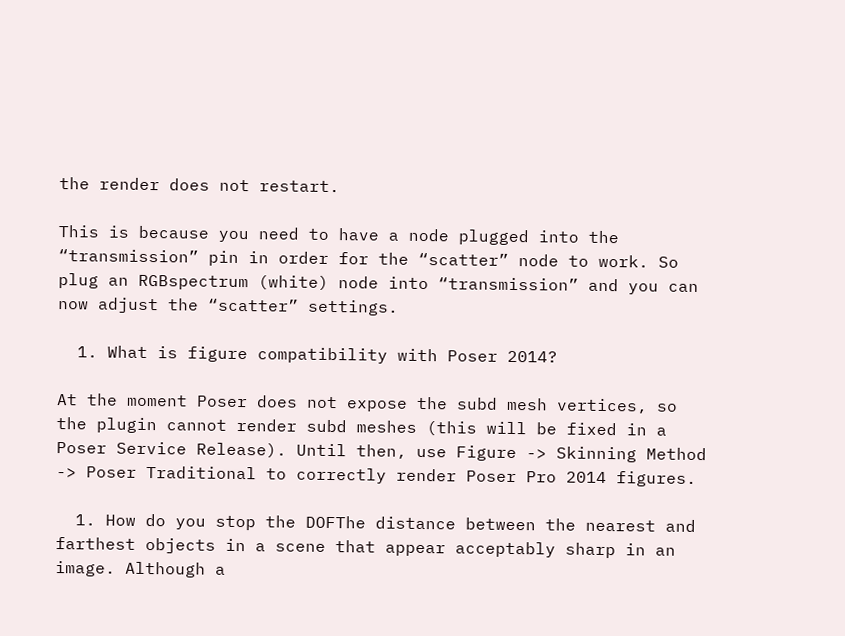the render does not restart.

This is because you need to have a node plugged into the “transmission” pin in order for the “scatter” node to work. So plug an RGBspectrum (white) node into “transmission” and you can now adjust the “scatter” settings.

  1. What is figure compatibility with Poser 2014?

At the moment Poser does not expose the subd mesh vertices, so the plugin cannot render subd meshes (this will be fixed in a Poser Service Release). Until then, use Figure -> Skinning Method -> Poser Traditional to correctly render Poser Pro 2014 figures.

  1. How do you stop the DOFThe distance between the nearest and farthest objects in a scene that appear acceptably sharp in an image. Although a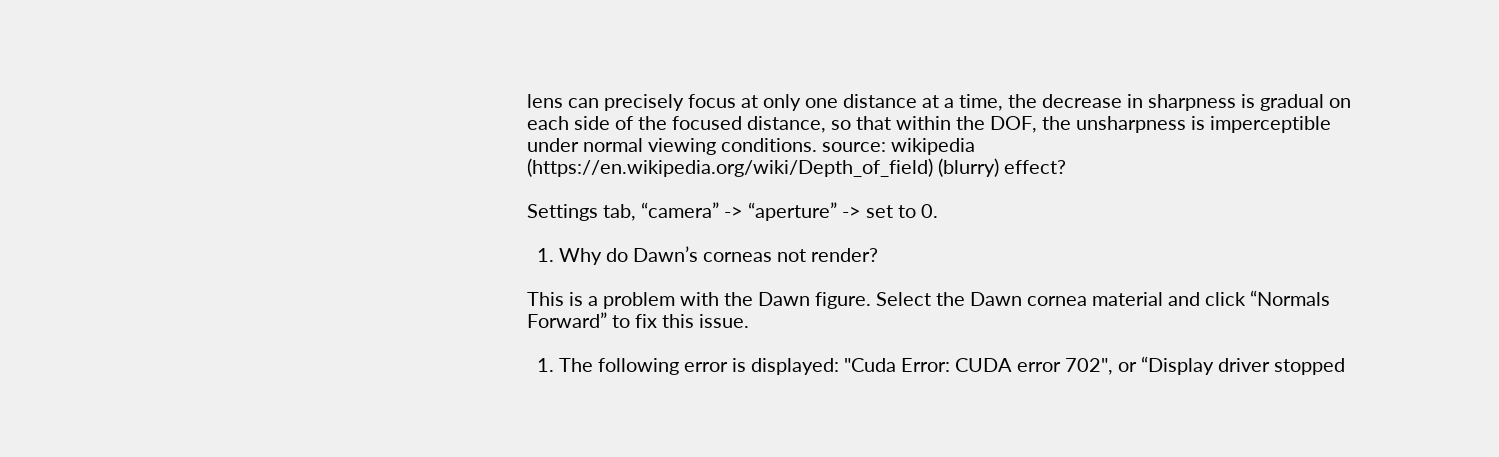lens can precisely focus at only one distance at a time, the decrease in sharpness is gradual on each side of the focused distance, so that within the DOF, the unsharpness is imperceptible under normal viewing conditions. source: wikipedia (https://en.wikipedia.org/wiki/Depth_of_field) (blurry) effect?

Settings tab, “camera” -> “aperture” -> set to 0.

  1. Why do Dawn’s corneas not render?

This is a problem with the Dawn figure. Select the Dawn cornea material and click “Normals Forward” to fix this issue.

  1. The following error is displayed: "Cuda Error: CUDA error 702", or “Display driver stopped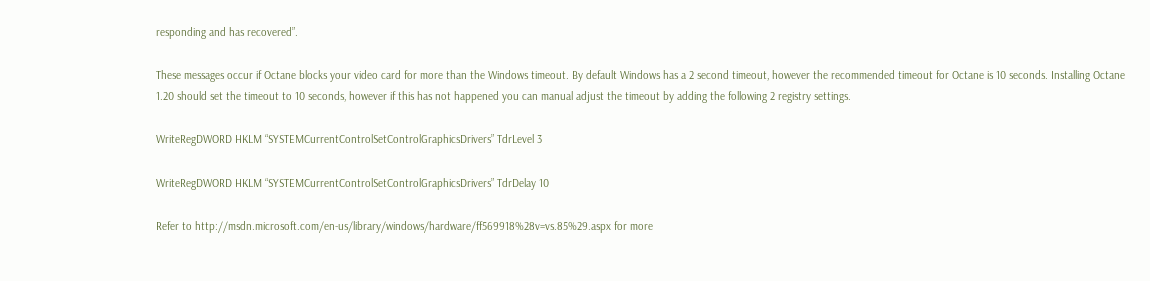responding and has recovered”.

These messages occur if Octane blocks your video card for more than the Windows timeout. By default Windows has a 2 second timeout, however the recommended timeout for Octane is 10 seconds. Installing Octane 1.20 should set the timeout to 10 seconds, however if this has not happened you can manual adjust the timeout by adding the following 2 registry settings.

WriteRegDWORD HKLM “SYSTEMCurrentControlSetControlGraphicsDrivers” TdrLevel 3

WriteRegDWORD HKLM “SYSTEMCurrentControlSetControlGraphicsDrivers” TdrDelay 10

Refer to http://msdn.microsoft.com/en-us/library/windows/hardware/ff569918%28v=vs.85%29.aspx for more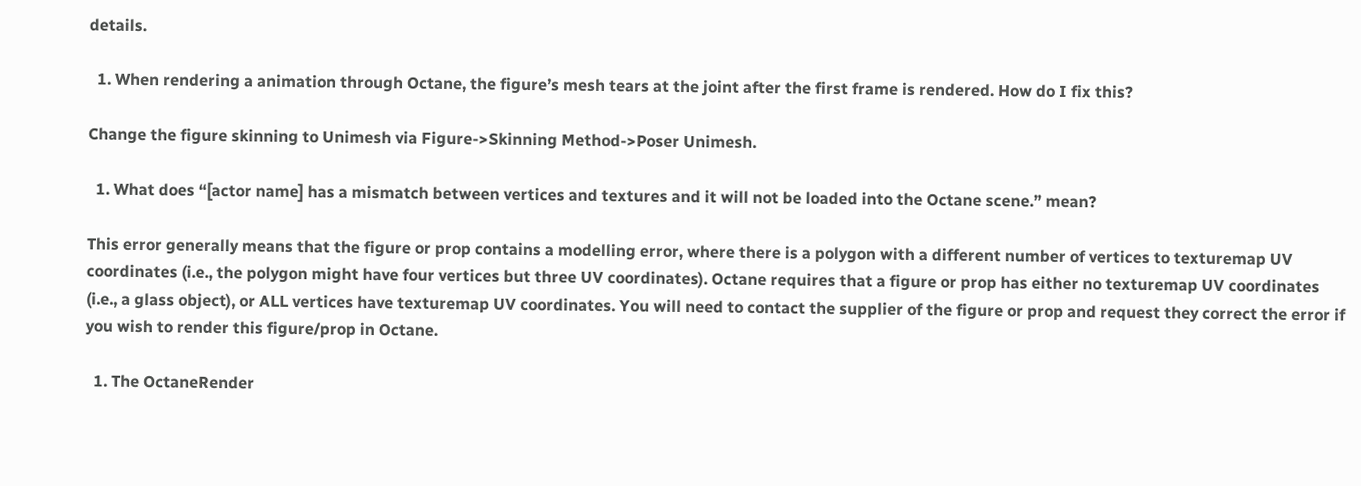details.

  1. When rendering a animation through Octane, the figure’s mesh tears at the joint after the first frame is rendered. How do I fix this?

Change the figure skinning to Unimesh via Figure->Skinning Method->Poser Unimesh.

  1. What does “[actor name] has a mismatch between vertices and textures and it will not be loaded into the Octane scene.” mean?

This error generally means that the figure or prop contains a modelling error, where there is a polygon with a different number of vertices to texturemap UV coordinates (i.e., the polygon might have four vertices but three UV coordinates). Octane requires that a figure or prop has either no texturemap UV coordinates (i.e., a glass object), or ALL vertices have texturemap UV coordinates. You will need to contact the supplier of the figure or prop and request they correct the error if you wish to render this figure/prop in Octane.

  1. The OctaneRender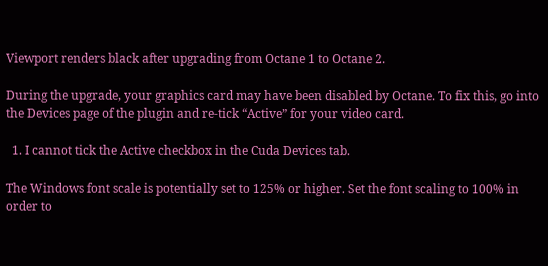Viewport renders black after upgrading from Octane 1 to Octane 2.

During the upgrade, your graphics card may have been disabled by Octane. To fix this, go into the Devices page of the plugin and re-tick “Active” for your video card.

  1. I cannot tick the Active checkbox in the Cuda Devices tab.

The Windows font scale is potentially set to 125% or higher. Set the font scaling to 100% in order to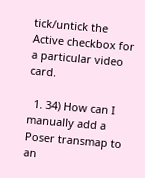tick/untick the Active checkbox for a particular video card.

  1. 34) How can I manually add a Poser transmap to an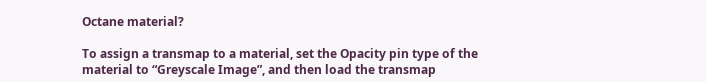Octane material?

To assign a transmap to a material, set the Opacity pin type of the material to “Greyscale Image”, and then load the transmap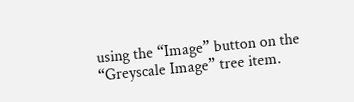using the “Image” button on the “Greyscale Image” tree item.